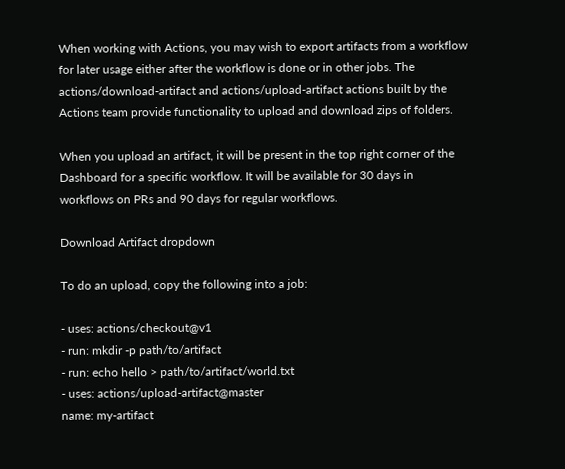When working with Actions, you may wish to export artifacts from a workflow for later usage either after the workflow is done or in other jobs. The actions/download-artifact and actions/upload-artifact actions built by the Actions team provide functionality to upload and download zips of folders.

When you upload an artifact, it will be present in the top right corner of the Dashboard for a specific workflow. It will be available for 30 days in workflows on PRs and 90 days for regular workflows.

Download Artifact dropdown

To do an upload, copy the following into a job:

- uses: actions/checkout@v1
- run: mkdir -p path/to/artifact
- run: echo hello > path/to/artifact/world.txt
- uses: actions/upload-artifact@master
name: my-artifact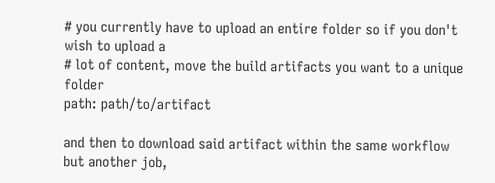# you currently have to upload an entire folder so if you don't wish to upload a
# lot of content, move the build artifacts you want to a unique folder
path: path/to/artifact

and then to download said artifact within the same workflow but another job,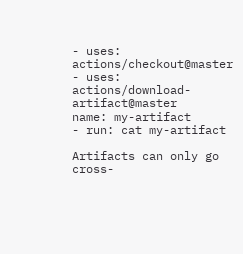- uses: actions/checkout@master
- uses: actions/download-artifact@master
name: my-artifact
- run: cat my-artifact

Artifacts can only go cross-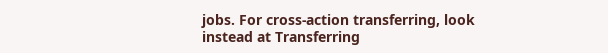jobs. For cross-action transferring, look instead at Transferring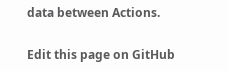data between Actions.

Edit this page on GitHub